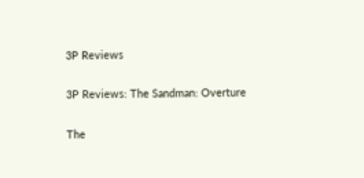3P Reviews

3P Reviews: The Sandman: Overture

The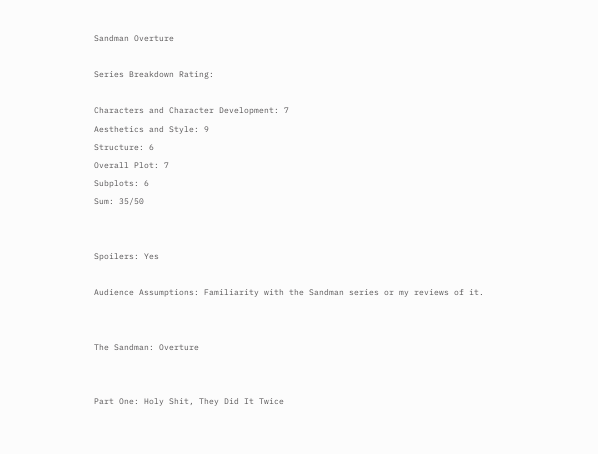Sandman Overture

Series Breakdown Rating:

Characters and Character Development: 7
Aesthetics and Style: 9
Structure: 6
Overall Plot: 7
Subplots: 6
Sum: 35/50


Spoilers: Yes

Audience Assumptions: Familiarity with the Sandman series or my reviews of it.


The Sandman: Overture


Part One: Holy Shit, They Did It Twice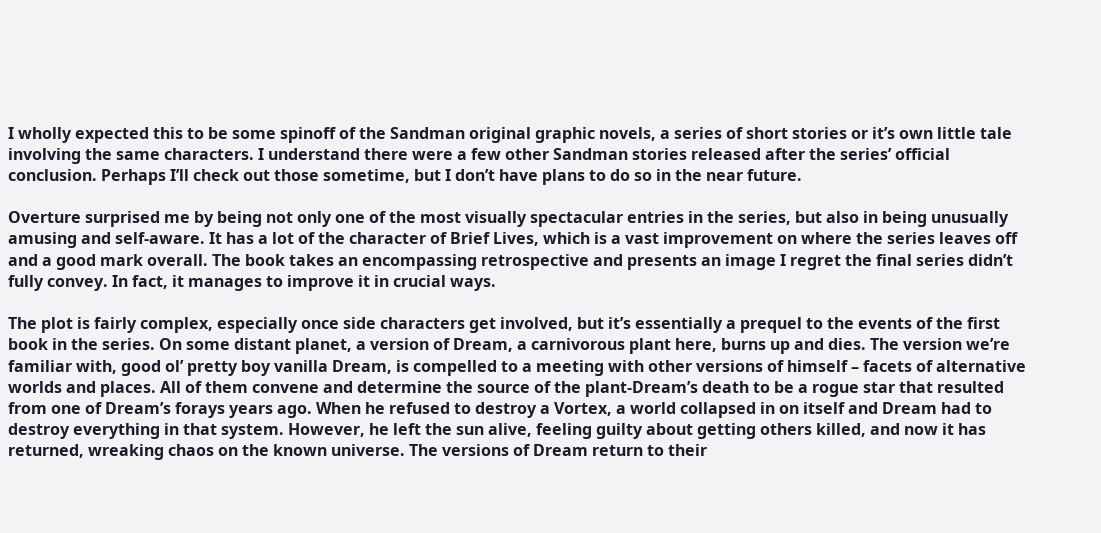I wholly expected this to be some spinoff of the Sandman original graphic novels, a series of short stories or it’s own little tale involving the same characters. I understand there were a few other Sandman stories released after the series’ official conclusion. Perhaps I’ll check out those sometime, but I don’t have plans to do so in the near future.

Overture surprised me by being not only one of the most visually spectacular entries in the series, but also in being unusually amusing and self-aware. It has a lot of the character of Brief Lives, which is a vast improvement on where the series leaves off and a good mark overall. The book takes an encompassing retrospective and presents an image I regret the final series didn’t fully convey. In fact, it manages to improve it in crucial ways.

The plot is fairly complex, especially once side characters get involved, but it’s essentially a prequel to the events of the first book in the series. On some distant planet, a version of Dream, a carnivorous plant here, burns up and dies. The version we’re familiar with, good ol’ pretty boy vanilla Dream, is compelled to a meeting with other versions of himself – facets of alternative worlds and places. All of them convene and determine the source of the plant-Dream’s death to be a rogue star that resulted from one of Dream’s forays years ago. When he refused to destroy a Vortex, a world collapsed in on itself and Dream had to destroy everything in that system. However, he left the sun alive, feeling guilty about getting others killed, and now it has returned, wreaking chaos on the known universe. The versions of Dream return to their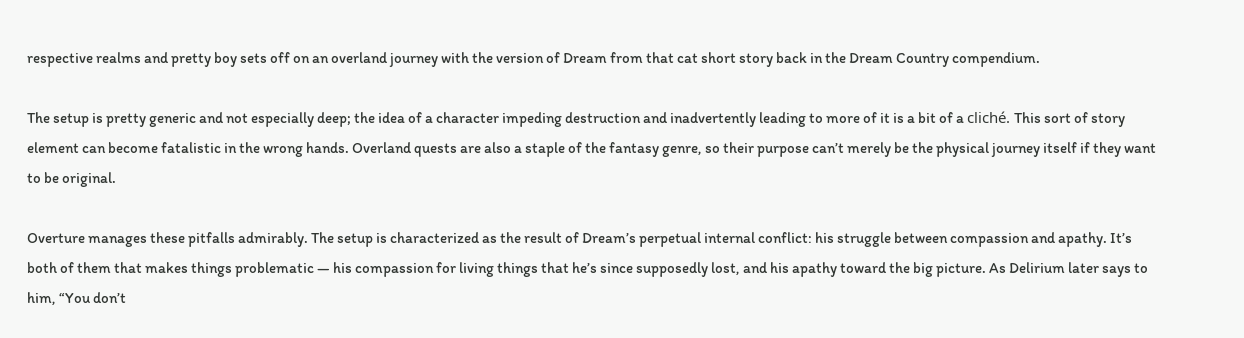respective realms and pretty boy sets off on an overland journey with the version of Dream from that cat short story back in the Dream Country compendium.

The setup is pretty generic and not especially deep; the idea of a character impeding destruction and inadvertently leading to more of it is a bit of a cliché. This sort of story element can become fatalistic in the wrong hands. Overland quests are also a staple of the fantasy genre, so their purpose can’t merely be the physical journey itself if they want to be original.

Overture manages these pitfalls admirably. The setup is characterized as the result of Dream’s perpetual internal conflict: his struggle between compassion and apathy. It’s both of them that makes things problematic — his compassion for living things that he’s since supposedly lost, and his apathy toward the big picture. As Delirium later says to him, “You don’t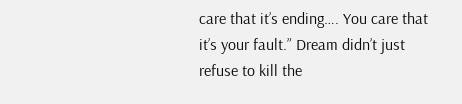care that it’s ending…. You care that it’s your fault.” Dream didn’t just refuse to kill the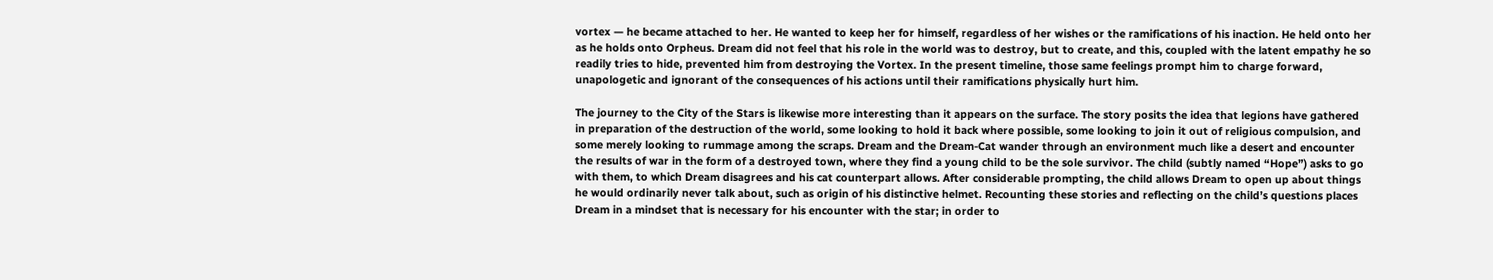vortex — he became attached to her. He wanted to keep her for himself, regardless of her wishes or the ramifications of his inaction. He held onto her as he holds onto Orpheus. Dream did not feel that his role in the world was to destroy, but to create, and this, coupled with the latent empathy he so readily tries to hide, prevented him from destroying the Vortex. In the present timeline, those same feelings prompt him to charge forward, unapologetic and ignorant of the consequences of his actions until their ramifications physically hurt him.

The journey to the City of the Stars is likewise more interesting than it appears on the surface. The story posits the idea that legions have gathered in preparation of the destruction of the world, some looking to hold it back where possible, some looking to join it out of religious compulsion, and some merely looking to rummage among the scraps. Dream and the Dream-Cat wander through an environment much like a desert and encounter the results of war in the form of a destroyed town, where they find a young child to be the sole survivor. The child (subtly named “Hope”) asks to go with them, to which Dream disagrees and his cat counterpart allows. After considerable prompting, the child allows Dream to open up about things he would ordinarily never talk about, such as origin of his distinctive helmet. Recounting these stories and reflecting on the child’s questions places Dream in a mindset that is necessary for his encounter with the star; in order to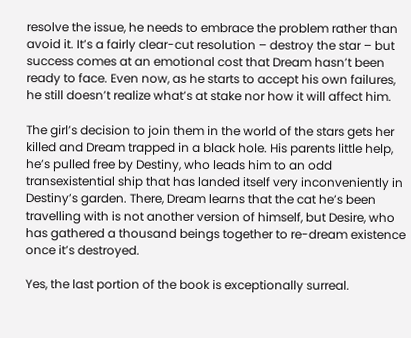resolve the issue, he needs to embrace the problem rather than avoid it. It’s a fairly clear-cut resolution – destroy the star – but success comes at an emotional cost that Dream hasn’t been ready to face. Even now, as he starts to accept his own failures, he still doesn’t realize what’s at stake nor how it will affect him.

The girl’s decision to join them in the world of the stars gets her killed and Dream trapped in a black hole. His parents little help, he’s pulled free by Destiny, who leads him to an odd transexistential ship that has landed itself very inconveniently in Destiny’s garden. There, Dream learns that the cat he’s been travelling with is not another version of himself, but Desire, who has gathered a thousand beings together to re-dream existence once it’s destroyed.

Yes, the last portion of the book is exceptionally surreal.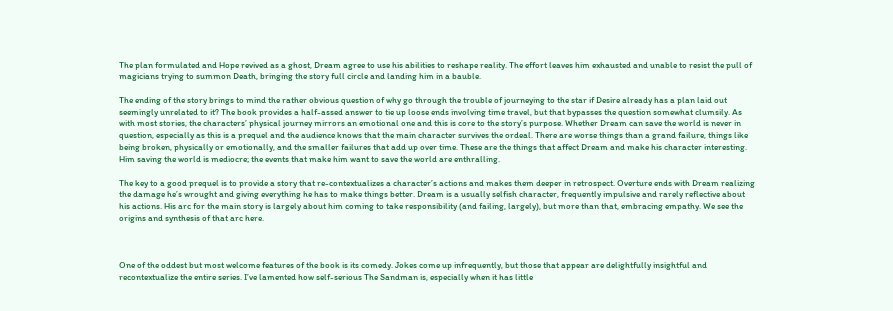The plan formulated and Hope revived as a ghost, Dream agree to use his abilities to reshape reality. The effort leaves him exhausted and unable to resist the pull of magicians trying to summon Death, bringing the story full circle and landing him in a bauble.

The ending of the story brings to mind the rather obvious question of why go through the trouble of journeying to the star if Desire already has a plan laid out seemingly unrelated to it? The book provides a half-assed answer to tie up loose ends involving time travel, but that bypasses the question somewhat clumsily. As with most stories, the characters’ physical journey mirrors an emotional one and this is core to the story’s purpose. Whether Dream can save the world is never in question, especially as this is a prequel and the audience knows that the main character survives the ordeal. There are worse things than a grand failure, things like being broken, physically or emotionally, and the smaller failures that add up over time. These are the things that affect Dream and make his character interesting. Him saving the world is mediocre; the events that make him want to save the world are enthralling.

The key to a good prequel is to provide a story that re-contextualizes a character’s actions and makes them deeper in retrospect. Overture ends with Dream realizing the damage he’s wrought and giving everything he has to make things better. Dream is a usually selfish character, frequently impulsive and rarely reflective about his actions. His arc for the main story is largely about him coming to take responsibility (and failing, largely), but more than that, embracing empathy. We see the origins and synthesis of that arc here.



One of the oddest but most welcome features of the book is its comedy. Jokes come up infrequently, but those that appear are delightfully insightful and recontextualize the entire series. I’ve lamented how self-serious The Sandman is, especially when it has little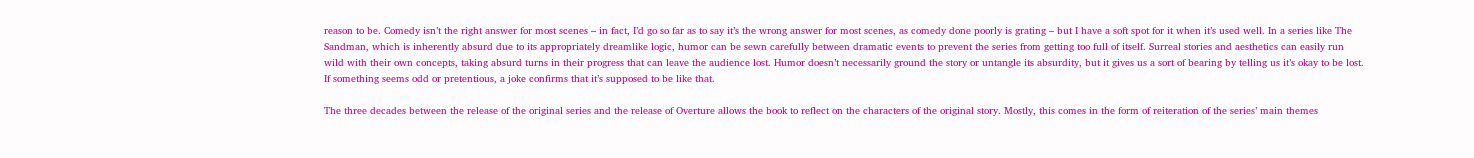reason to be. Comedy isn’t the right answer for most scenes – in fact, I’d go so far as to say it’s the wrong answer for most scenes, as comedy done poorly is grating – but I have a soft spot for it when it’s used well. In a series like The Sandman, which is inherently absurd due to its appropriately dreamlike logic, humor can be sewn carefully between dramatic events to prevent the series from getting too full of itself. Surreal stories and aesthetics can easily run wild with their own concepts, taking absurd turns in their progress that can leave the audience lost. Humor doesn’t necessarily ground the story or untangle its absurdity, but it gives us a sort of bearing by telling us it’s okay to be lost. If something seems odd or pretentious, a joke confirms that it’s supposed to be like that.

The three decades between the release of the original series and the release of Overture allows the book to reflect on the characters of the original story. Mostly, this comes in the form of reiteration of the series’ main themes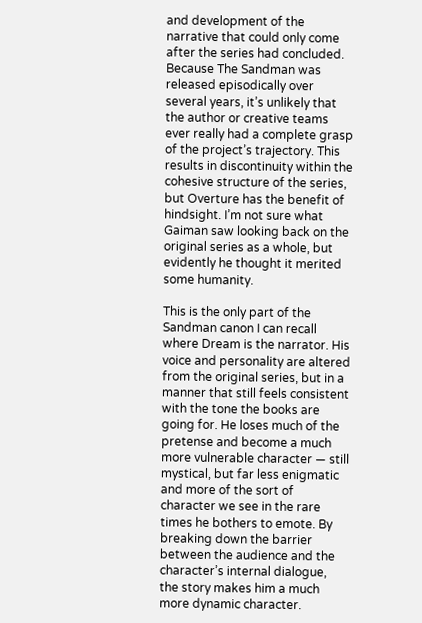and development of the narrative that could only come after the series had concluded. Because The Sandman was released episodically over several years, it’s unlikely that the author or creative teams ever really had a complete grasp of the project’s trajectory. This results in discontinuity within the cohesive structure of the series, but Overture has the benefit of hindsight. I’m not sure what Gaiman saw looking back on the original series as a whole, but evidently he thought it merited some humanity.

This is the only part of the Sandman canon I can recall where Dream is the narrator. His voice and personality are altered from the original series, but in a manner that still feels consistent with the tone the books are going for. He loses much of the pretense and become a much more vulnerable character — still mystical, but far less enigmatic and more of the sort of character we see in the rare times he bothers to emote. By breaking down the barrier between the audience and the character’s internal dialogue, the story makes him a much more dynamic character.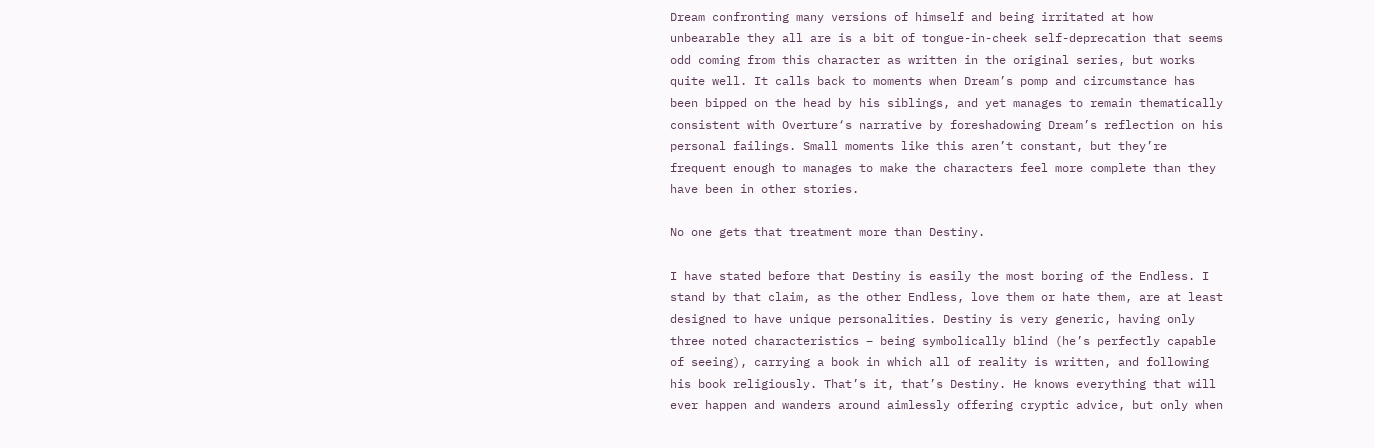Dream confronting many versions of himself and being irritated at how unbearable they all are is a bit of tongue-in-cheek self-deprecation that seems odd coming from this character as written in the original series, but works quite well. It calls back to moments when Dream’s pomp and circumstance has been bipped on the head by his siblings, and yet manages to remain thematically consistent with Overture‘s narrative by foreshadowing Dream’s reflection on his personal failings. Small moments like this aren’t constant, but they’re frequent enough to manages to make the characters feel more complete than they have been in other stories.

No one gets that treatment more than Destiny.

I have stated before that Destiny is easily the most boring of the Endless. I stand by that claim, as the other Endless, love them or hate them, are at least designed to have unique personalities. Destiny is very generic, having only three noted characteristics – being symbolically blind (he’s perfectly capable of seeing), carrying a book in which all of reality is written, and following his book religiously. That’s it, that’s Destiny. He knows everything that will ever happen and wanders around aimlessly offering cryptic advice, but only when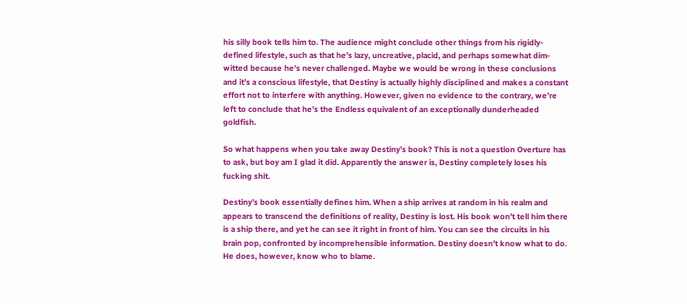his silly book tells him to. The audience might conclude other things from his rigidly-defined lifestyle, such as that he’s lazy, uncreative, placid, and perhaps somewhat dim-witted because he’s never challenged. Maybe we would be wrong in these conclusions and it’s a conscious lifestyle, that Destiny is actually highly disciplined and makes a constant effort not to interfere with anything. However, given no evidence to the contrary, we’re left to conclude that he’s the Endless equivalent of an exceptionally dunderheaded goldfish.

So what happens when you take away Destiny’s book? This is not a question Overture has to ask, but boy am I glad it did. Apparently the answer is, Destiny completely loses his fucking shit.

Destiny’s book essentially defines him. When a ship arrives at random in his realm and appears to transcend the definitions of reality, Destiny is lost. His book won’t tell him there is a ship there, and yet he can see it right in front of him. You can see the circuits in his brain pop, confronted by incomprehensible information. Destiny doesn’t know what to do. He does, however, know who to blame.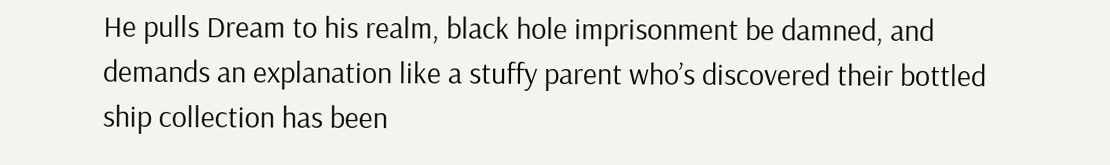He pulls Dream to his realm, black hole imprisonment be damned, and demands an explanation like a stuffy parent who’s discovered their bottled ship collection has been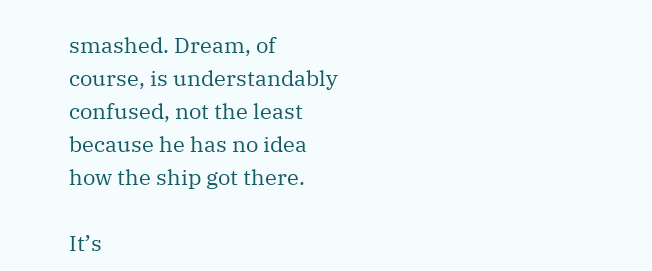smashed. Dream, of course, is understandably confused, not the least because he has no idea how the ship got there.

It’s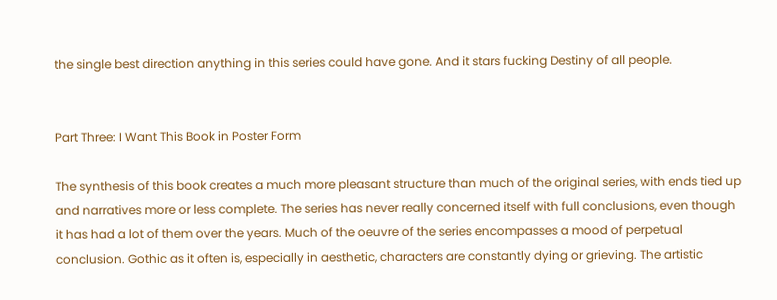the single best direction anything in this series could have gone. And it stars fucking Destiny of all people.


Part Three: I Want This Book in Poster Form

The synthesis of this book creates a much more pleasant structure than much of the original series, with ends tied up and narratives more or less complete. The series has never really concerned itself with full conclusions, even though it has had a lot of them over the years. Much of the oeuvre of the series encompasses a mood of perpetual conclusion. Gothic as it often is, especially in aesthetic, characters are constantly dying or grieving. The artistic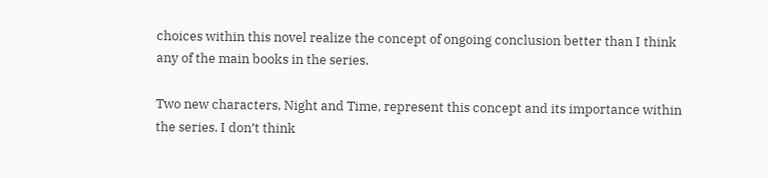choices within this novel realize the concept of ongoing conclusion better than I think any of the main books in the series.

Two new characters, Night and Time, represent this concept and its importance within the series. I don’t think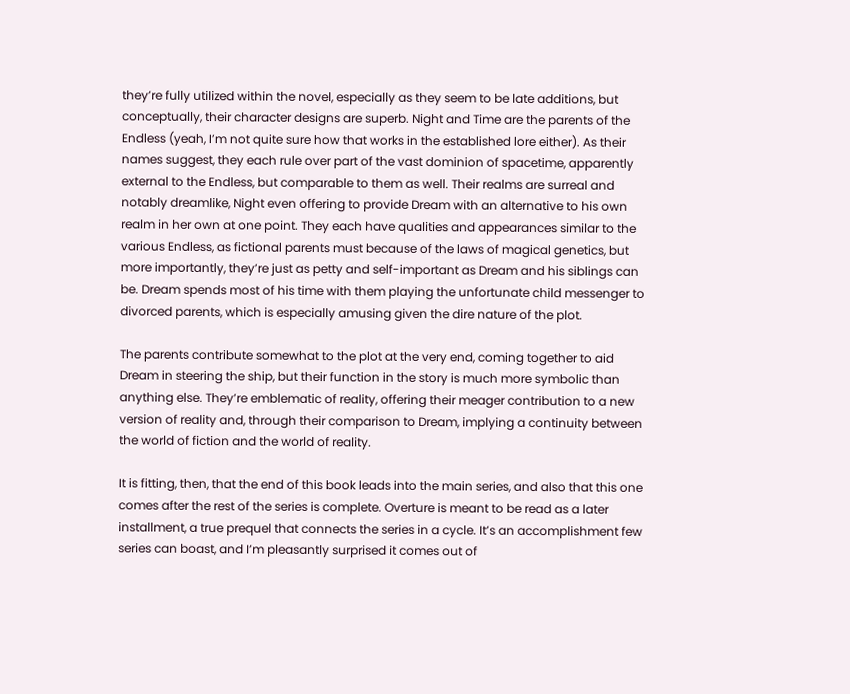they’re fully utilized within the novel, especially as they seem to be late additions, but conceptually, their character designs are superb. Night and Time are the parents of the Endless (yeah, I’m not quite sure how that works in the established lore either). As their names suggest, they each rule over part of the vast dominion of spacetime, apparently external to the Endless, but comparable to them as well. Their realms are surreal and notably dreamlike, Night even offering to provide Dream with an alternative to his own realm in her own at one point. They each have qualities and appearances similar to the various Endless, as fictional parents must because of the laws of magical genetics, but more importantly, they’re just as petty and self-important as Dream and his siblings can be. Dream spends most of his time with them playing the unfortunate child messenger to divorced parents, which is especially amusing given the dire nature of the plot.

The parents contribute somewhat to the plot at the very end, coming together to aid Dream in steering the ship, but their function in the story is much more symbolic than anything else. They’re emblematic of reality, offering their meager contribution to a new version of reality and, through their comparison to Dream, implying a continuity between the world of fiction and the world of reality.

It is fitting, then, that the end of this book leads into the main series, and also that this one comes after the rest of the series is complete. Overture is meant to be read as a later installment, a true prequel that connects the series in a cycle. It’s an accomplishment few series can boast, and I’m pleasantly surprised it comes out of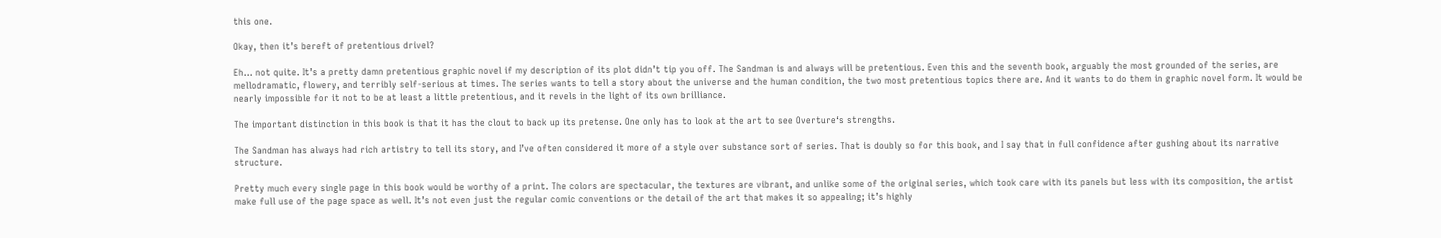this one.

Okay, then it’s bereft of pretentious drivel?

Eh… not quite. It’s a pretty damn pretentious graphic novel if my description of its plot didn’t tip you off. The Sandman is and always will be pretentious. Even this and the seventh book, arguably the most grounded of the series, are mellodramatic, flowery, and terribly self-serious at times. The series wants to tell a story about the universe and the human condition, the two most pretentious topics there are. And it wants to do them in graphic novel form. It would be nearly impossible for it not to be at least a little pretentious, and it revels in the light of its own brilliance.

The important distinction in this book is that it has the clout to back up its pretense. One only has to look at the art to see Overture‘s strengths.

The Sandman has always had rich artistry to tell its story, and I’ve often considered it more of a style over substance sort of series. That is doubly so for this book, and I say that in full confidence after gushing about its narrative structure.

Pretty much every single page in this book would be worthy of a print. The colors are spectacular, the textures are vibrant, and unlike some of the original series, which took care with its panels but less with its composition, the artist make full use of the page space as well. It’s not even just the regular comic conventions or the detail of the art that makes it so appealing; it’s highly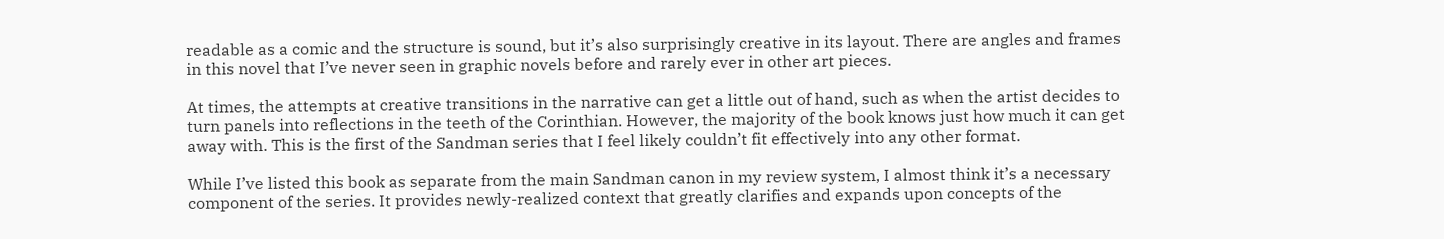readable as a comic and the structure is sound, but it’s also surprisingly creative in its layout. There are angles and frames in this novel that I’ve never seen in graphic novels before and rarely ever in other art pieces.

At times, the attempts at creative transitions in the narrative can get a little out of hand, such as when the artist decides to turn panels into reflections in the teeth of the Corinthian. However, the majority of the book knows just how much it can get away with. This is the first of the Sandman series that I feel likely couldn’t fit effectively into any other format.

While I’ve listed this book as separate from the main Sandman canon in my review system, I almost think it’s a necessary component of the series. It provides newly-realized context that greatly clarifies and expands upon concepts of the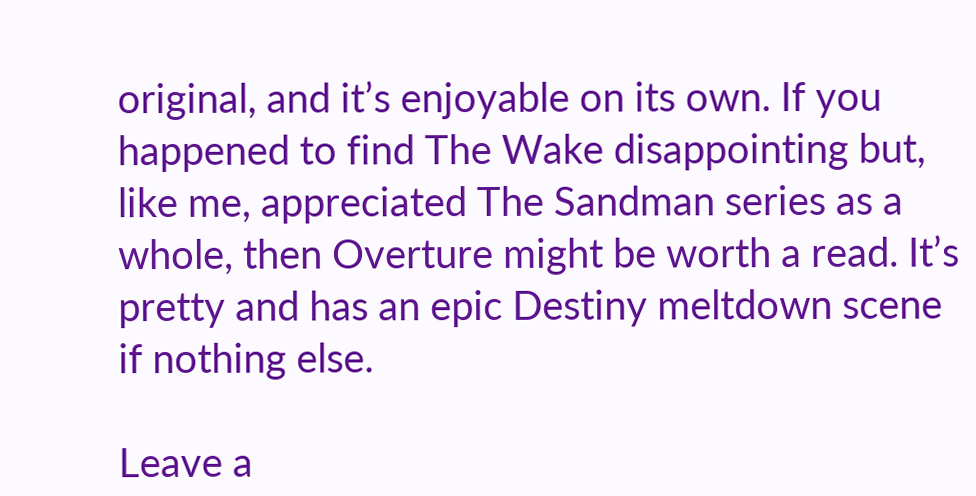original, and it’s enjoyable on its own. If you happened to find The Wake disappointing but, like me, appreciated The Sandman series as a whole, then Overture might be worth a read. It’s pretty and has an epic Destiny meltdown scene if nothing else.

Leave a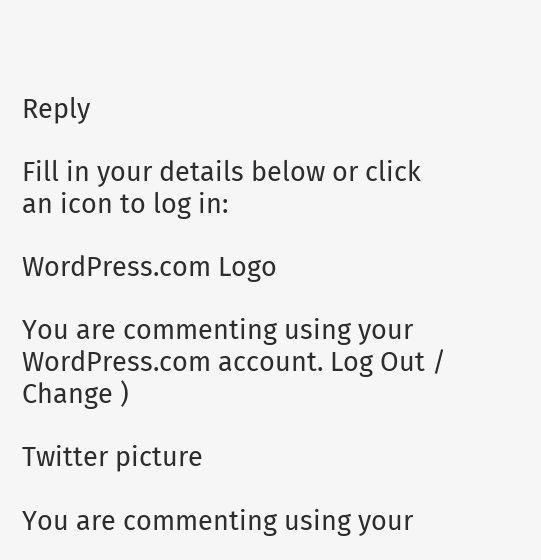Reply

Fill in your details below or click an icon to log in:

WordPress.com Logo

You are commenting using your WordPress.com account. Log Out /  Change )

Twitter picture

You are commenting using your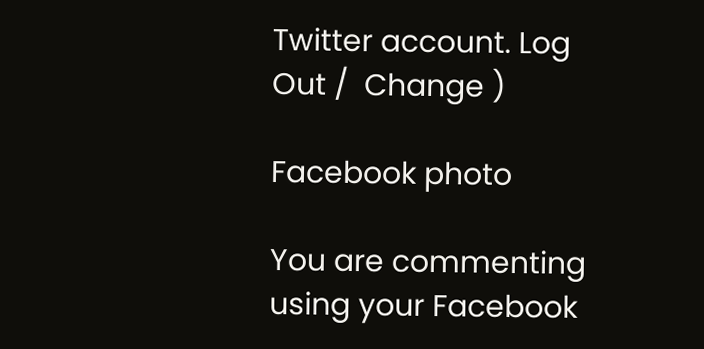Twitter account. Log Out /  Change )

Facebook photo

You are commenting using your Facebook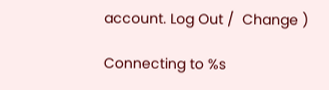account. Log Out /  Change )

Connecting to %s